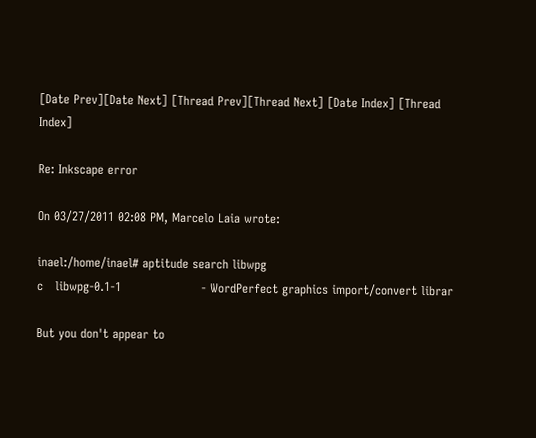[Date Prev][Date Next] [Thread Prev][Thread Next] [Date Index] [Thread Index]

Re: Inkscape error

On 03/27/2011 02:08 PM, Marcelo Laia wrote:

inael:/home/inael# aptitude search libwpg
c   libwpg-0.1-1                    - WordPerfect graphics import/convert librar

But you don't appear to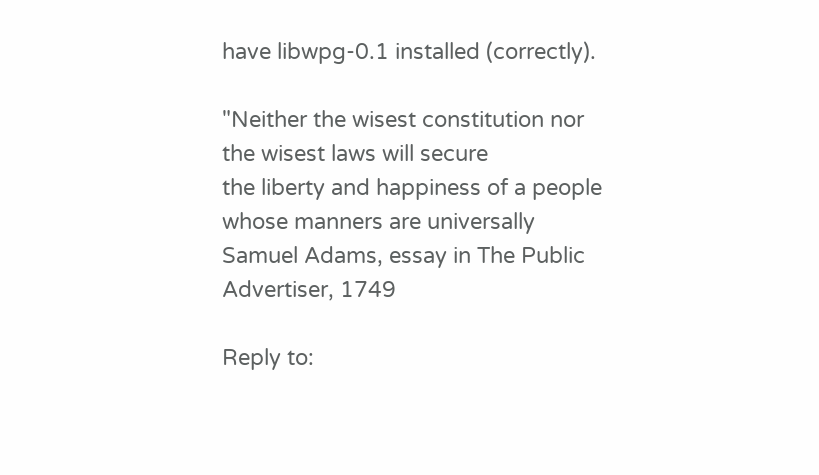have libwpg-0.1 installed (correctly).

"Neither the wisest constitution nor the wisest laws will secure
the liberty and happiness of a people whose manners are universally
Samuel Adams, essay in The Public Advertiser, 1749

Reply to: